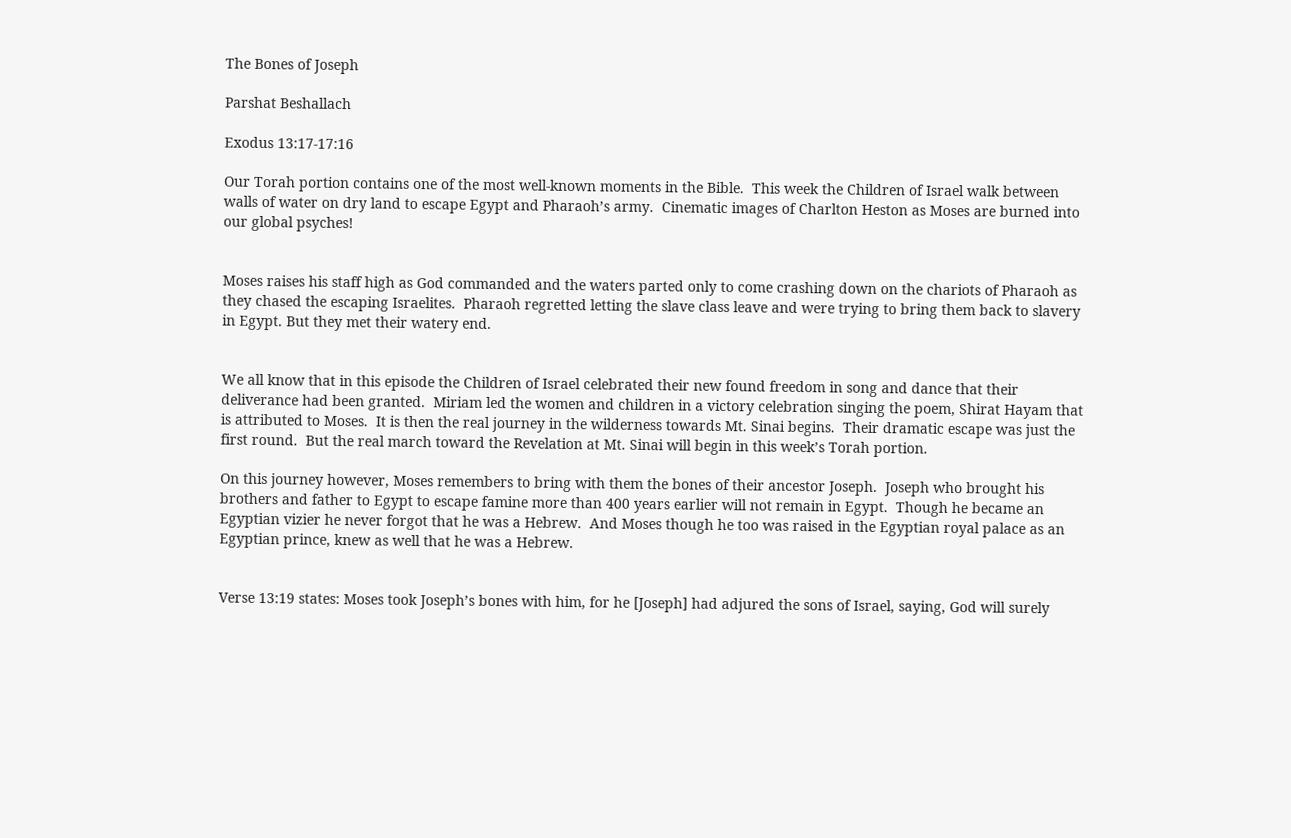The Bones of Joseph

Parshat Beshallach

Exodus 13:17-17:16

Our Torah portion contains one of the most well-known moments in the Bible.  This week the Children of Israel walk between walls of water on dry land to escape Egypt and Pharaoh’s army.  Cinematic images of Charlton Heston as Moses are burned into our global psyches!


Moses raises his staff high as God commanded and the waters parted only to come crashing down on the chariots of Pharaoh as they chased the escaping Israelites.  Pharaoh regretted letting the slave class leave and were trying to bring them back to slavery in Egypt. But they met their watery end.


We all know that in this episode the Children of Israel celebrated their new found freedom in song and dance that their deliverance had been granted.  Miriam led the women and children in a victory celebration singing the poem, Shirat Hayam that is attributed to Moses.  It is then the real journey in the wilderness towards Mt. Sinai begins.  Their dramatic escape was just the first round.  But the real march toward the Revelation at Mt. Sinai will begin in this week’s Torah portion.

On this journey however, Moses remembers to bring with them the bones of their ancestor Joseph.  Joseph who brought his brothers and father to Egypt to escape famine more than 400 years earlier will not remain in Egypt.  Though he became an Egyptian vizier he never forgot that he was a Hebrew.  And Moses though he too was raised in the Egyptian royal palace as an Egyptian prince, knew as well that he was a Hebrew.


Verse 13:19 states: Moses took Joseph’s bones with him, for he [Joseph] had adjured the sons of Israel, saying, God will surely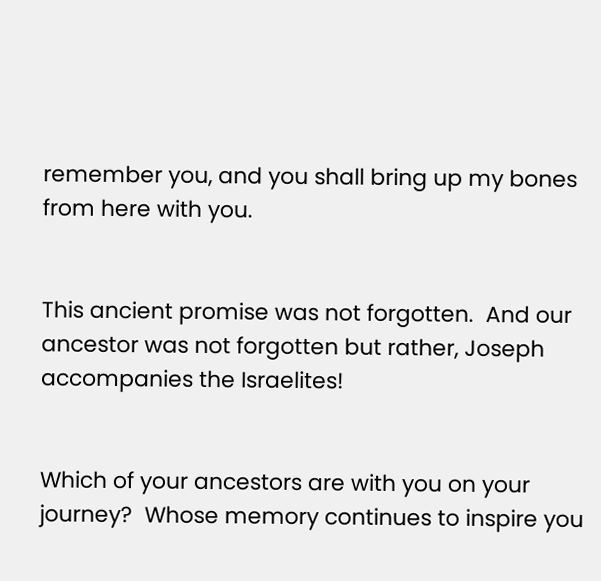remember you, and you shall bring up my bones from here with you.


This ancient promise was not forgotten.  And our ancestor was not forgotten but rather, Joseph accompanies the Israelites!


Which of your ancestors are with you on your journey?  Whose memory continues to inspire you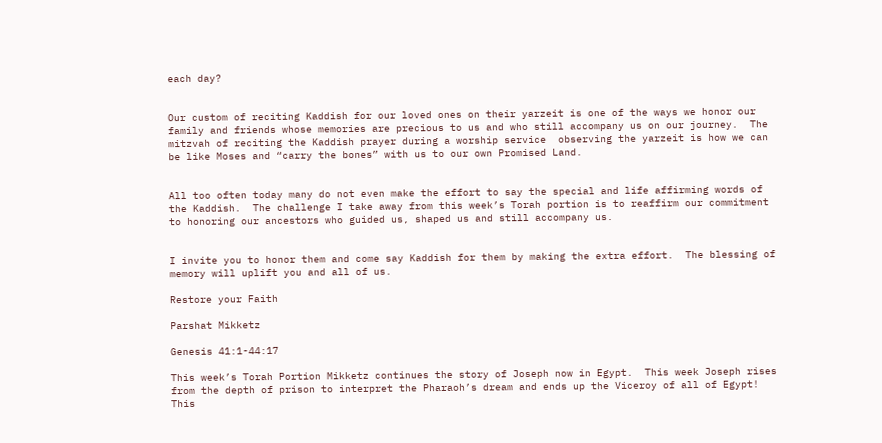each day?


Our custom of reciting Kaddish for our loved ones on their yarzeit is one of the ways we honor our family and friends whose memories are precious to us and who still accompany us on our journey.  The mitzvah of reciting the Kaddish prayer during a worship service  observing the yarzeit is how we can be like Moses and “carry the bones” with us to our own Promised Land.


All too often today many do not even make the effort to say the special and life affirming words of the Kaddish.  The challenge I take away from this week’s Torah portion is to reaffirm our commitment to honoring our ancestors who guided us, shaped us and still accompany us.


I invite you to honor them and come say Kaddish for them by making the extra effort.  The blessing of memory will uplift you and all of us.

Restore your Faith

Parshat Mikketz

Genesis 41:1-44:17

This week’s Torah Portion Mikketz continues the story of Joseph now in Egypt.  This week Joseph rises from the depth of prison to interpret the Pharaoh’s dream and ends up the Viceroy of all of Egypt!  This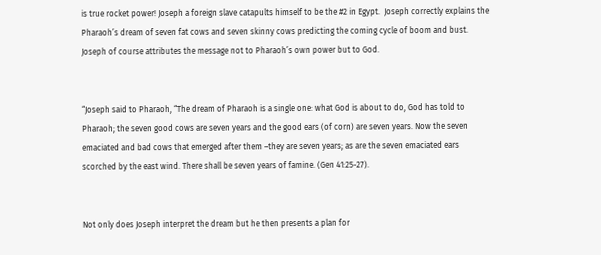is true rocket power! Joseph a foreign slave catapults himself to be the #2 in Egypt.  Joseph correctly explains the Pharaoh’s dream of seven fat cows and seven skinny cows predicting the coming cycle of boom and bust. Joseph of course attributes the message not to Pharaoh’s own power but to God.


“Joseph said to Pharaoh, “The dream of Pharaoh is a single one: what God is about to do, God has told to Pharaoh; the seven good cows are seven years and the good ears (of corn) are seven years. Now the seven emaciated and bad cows that emerged after them –they are seven years; as are the seven emaciated ears scorched by the east wind. There shall be seven years of famine. (Gen 41:25-27).


Not only does Joseph interpret the dream but he then presents a plan for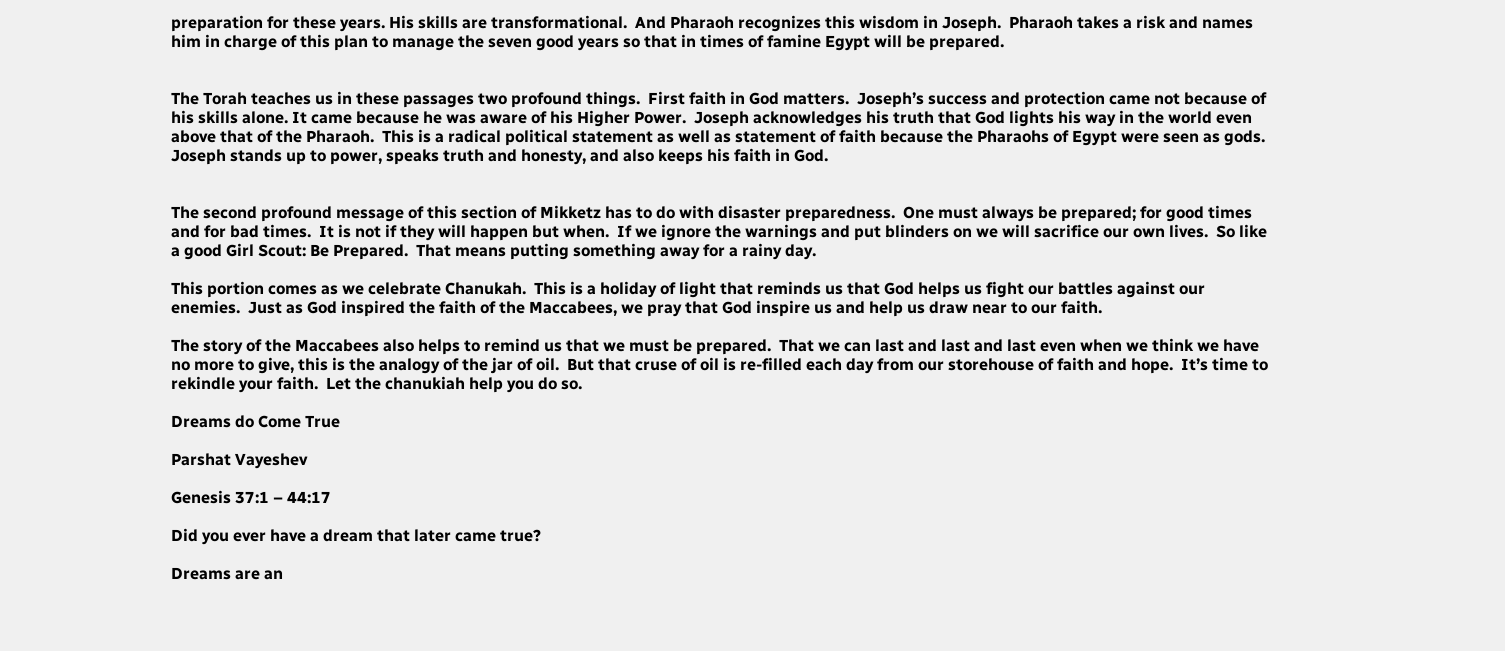preparation for these years. His skills are transformational.  And Pharaoh recognizes this wisdom in Joseph.  Pharaoh takes a risk and names him in charge of this plan to manage the seven good years so that in times of famine Egypt will be prepared.


The Torah teaches us in these passages two profound things.  First faith in God matters.  Joseph’s success and protection came not because of his skills alone. It came because he was aware of his Higher Power.  Joseph acknowledges his truth that God lights his way in the world even above that of the Pharaoh.  This is a radical political statement as well as statement of faith because the Pharaohs of Egypt were seen as gods.  Joseph stands up to power, speaks truth and honesty, and also keeps his faith in God.


The second profound message of this section of Mikketz has to do with disaster preparedness.  One must always be prepared; for good times and for bad times.  It is not if they will happen but when.  If we ignore the warnings and put blinders on we will sacrifice our own lives.  So like a good Girl Scout: Be Prepared.  That means putting something away for a rainy day.

This portion comes as we celebrate Chanukah.  This is a holiday of light that reminds us that God helps us fight our battles against our enemies.  Just as God inspired the faith of the Maccabees, we pray that God inspire us and help us draw near to our faith.

The story of the Maccabees also helps to remind us that we must be prepared.  That we can last and last and last even when we think we have no more to give, this is the analogy of the jar of oil.  But that cruse of oil is re-filled each day from our storehouse of faith and hope.  It’s time to rekindle your faith.  Let the chanukiah help you do so.

Dreams do Come True

Parshat Vayeshev

Genesis 37:1 – 44:17

Did you ever have a dream that later came true?

Dreams are an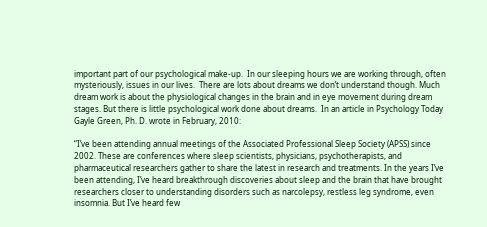important part of our psychological make-up.  In our sleeping hours we are working through, often mysteriously, issues in our lives.  There are lots about dreams we don’t understand though. Much dream work is about the physiological changes in the brain and in eye movement during dream stages. But there is little psychological work done about dreams.  In an article in Psychology Today Gayle Green, Ph. D. wrote in February, 2010:

“I’ve been attending annual meetings of the Associated Professional Sleep Society (APSS) since 2002. These are conferences where sleep scientists, physicians, psychotherapists, and pharmaceutical researchers gather to share the latest in research and treatments. In the years I’ve been attending, I’ve heard breakthrough discoveries about sleep and the brain that have brought researchers closer to understanding disorders such as narcolepsy, restless leg syndrome, even insomnia. But I’ve heard few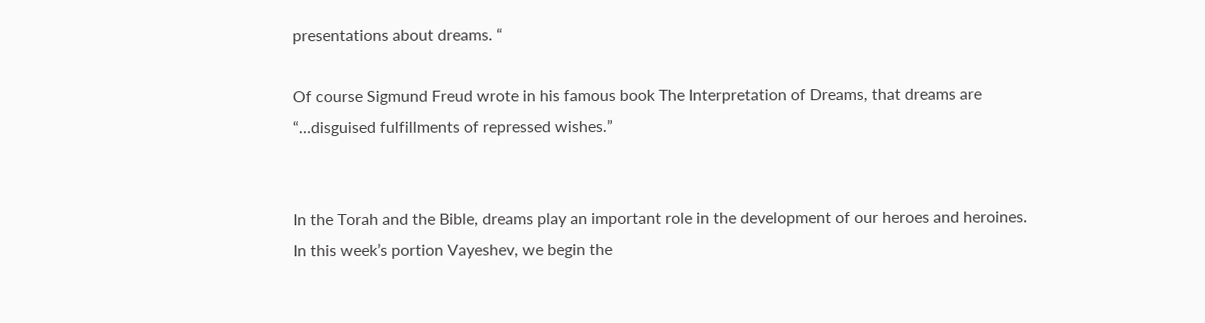presentations about dreams. “

Of course Sigmund Freud wrote in his famous book The Interpretation of Dreams, that dreams are “…disguised fulfillments of repressed wishes.”


In the Torah and the Bible, dreams play an important role in the development of our heroes and heroines.  In this week’s portion Vayeshev, we begin the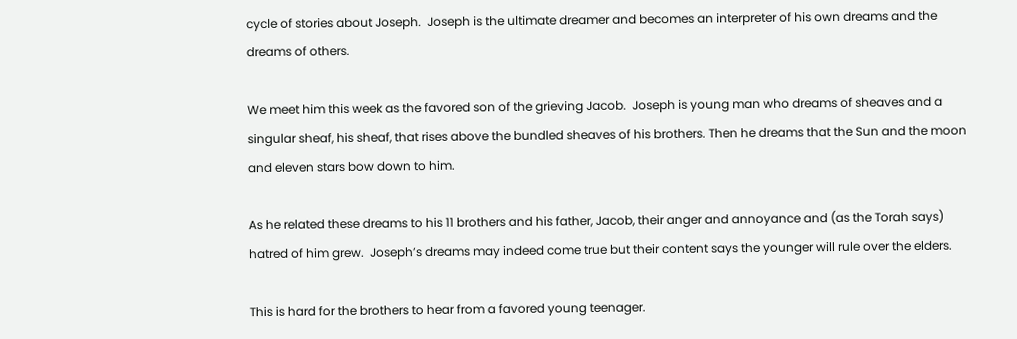cycle of stories about Joseph.  Joseph is the ultimate dreamer and becomes an interpreter of his own dreams and the dreams of others.

We meet him this week as the favored son of the grieving Jacob.  Joseph is young man who dreams of sheaves and a singular sheaf, his sheaf, that rises above the bundled sheaves of his brothers. Then he dreams that the Sun and the moon and eleven stars bow down to him.

As he related these dreams to his 11 brothers and his father, Jacob, their anger and annoyance and (as the Torah says) hatred of him grew.  Joseph’s dreams may indeed come true but their content says the younger will rule over the elders.

This is hard for the brothers to hear from a favored young teenager.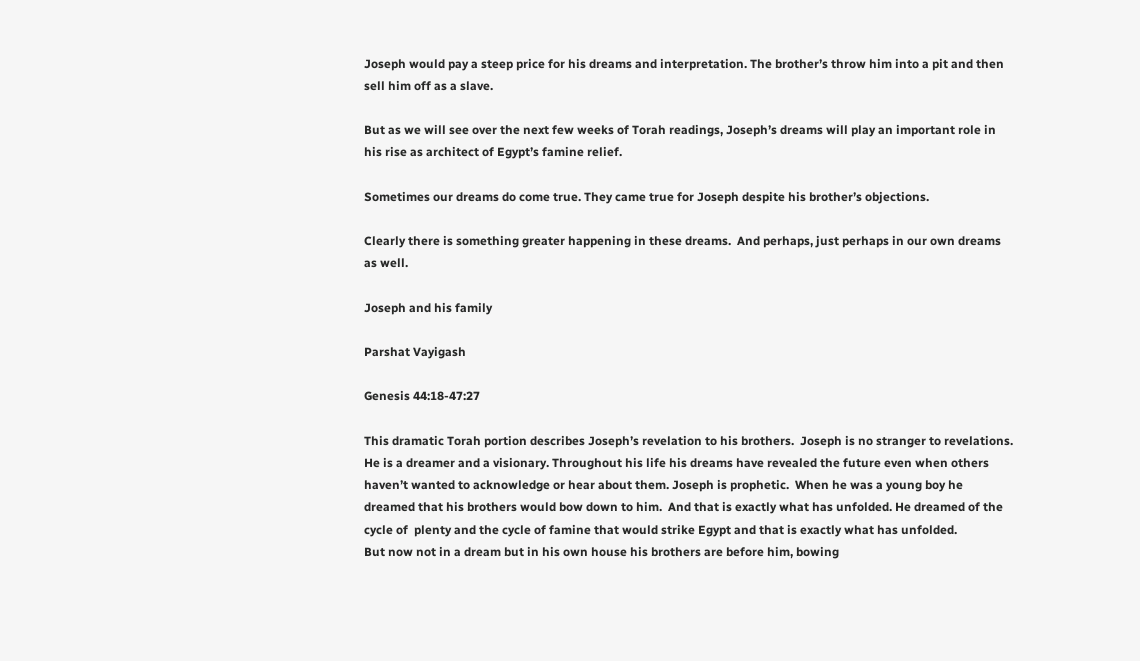Joseph would pay a steep price for his dreams and interpretation. The brother’s throw him into a pit and then sell him off as a slave.

But as we will see over the next few weeks of Torah readings, Joseph’s dreams will play an important role in his rise as architect of Egypt’s famine relief.

Sometimes our dreams do come true. They came true for Joseph despite his brother’s objections.

Clearly there is something greater happening in these dreams.  And perhaps, just perhaps in our own dreams as well.

Joseph and his family

Parshat Vayigash

Genesis 44:18-47:27

This dramatic Torah portion describes Joseph’s revelation to his brothers.  Joseph is no stranger to revelations.  He is a dreamer and a visionary. Throughout his life his dreams have revealed the future even when others haven’t wanted to acknowledge or hear about them. Joseph is prophetic.  When he was a young boy he dreamed that his brothers would bow down to him.  And that is exactly what has unfolded. He dreamed of the cycle of  plenty and the cycle of famine that would strike Egypt and that is exactly what has unfolded.
But now not in a dream but in his own house his brothers are before him, bowing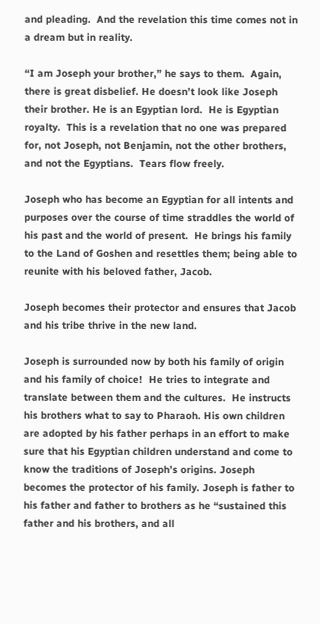and pleading.  And the revelation this time comes not in a dream but in reality.

“I am Joseph your brother,” he says to them.  Again, there is great disbelief. He doesn’t look like Joseph their brother. He is an Egyptian lord.  He is Egyptian royalty.  This is a revelation that no one was prepared for, not Joseph, not Benjamin, not the other brothers, and not the Egyptians.  Tears flow freely.

Joseph who has become an Egyptian for all intents and purposes over the course of time straddles the world of his past and the world of present.  He brings his family to the Land of Goshen and resettles them; being able to reunite with his beloved father, Jacob.

Joseph becomes their protector and ensures that Jacob and his tribe thrive in the new land.

Joseph is surrounded now by both his family of origin and his family of choice!  He tries to integrate and translate between them and the cultures.  He instructs his brothers what to say to Pharaoh. His own children are adopted by his father perhaps in an effort to make sure that his Egyptian children understand and come to know the traditions of Joseph’s origins. Joseph becomes the protector of his family. Joseph is father to his father and father to brothers as he “sustained this father and his brothers, and all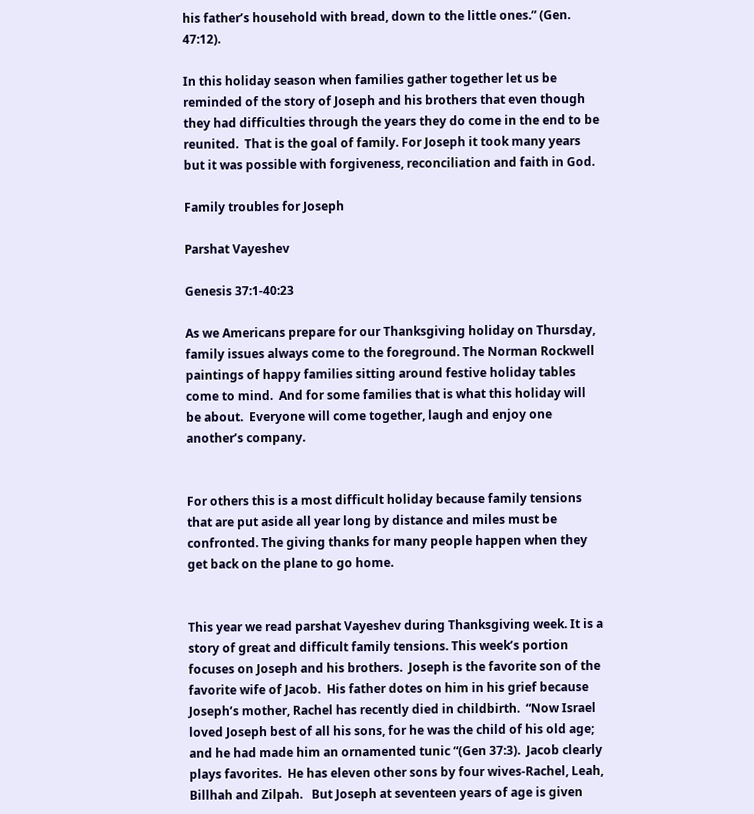his father’s household with bread, down to the little ones.” (Gen. 47:12).

In this holiday season when families gather together let us be reminded of the story of Joseph and his brothers that even though they had difficulties through the years they do come in the end to be reunited.  That is the goal of family. For Joseph it took many years but it was possible with forgiveness, reconciliation and faith in God.

Family troubles for Joseph

Parshat Vayeshev

Genesis 37:1-40:23

As we Americans prepare for our Thanksgiving holiday on Thursday, family issues always come to the foreground. The Norman Rockwell paintings of happy families sitting around festive holiday tables come to mind.  And for some families that is what this holiday will be about.  Everyone will come together, laugh and enjoy one another’s company.


For others this is a most difficult holiday because family tensions that are put aside all year long by distance and miles must be confronted. The giving thanks for many people happen when they get back on the plane to go home.


This year we read parshat Vayeshev during Thanksgiving week. It is a story of great and difficult family tensions. This week’s portion focuses on Joseph and his brothers.  Joseph is the favorite son of the favorite wife of Jacob.  His father dotes on him in his grief because Joseph’s mother, Rachel has recently died in childbirth.  “Now Israel loved Joseph best of all his sons, for he was the child of his old age; and he had made him an ornamented tunic “(Gen 37:3).  Jacob clearly plays favorites.  He has eleven other sons by four wives-Rachel, Leah, Billhah and Zilpah.   But Joseph at seventeen years of age is given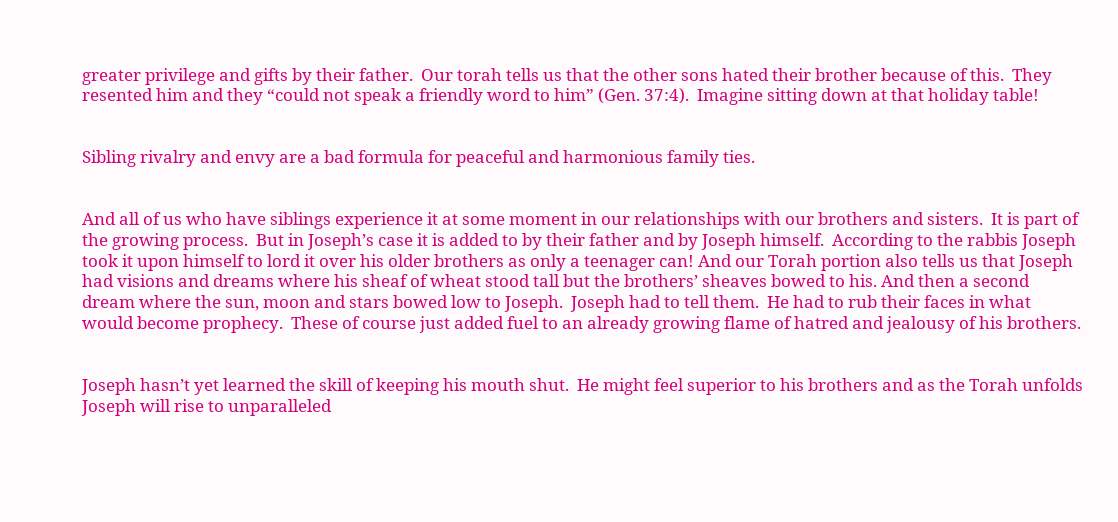greater privilege and gifts by their father.  Our torah tells us that the other sons hated their brother because of this.  They resented him and they “could not speak a friendly word to him” (Gen. 37:4).  Imagine sitting down at that holiday table!


Sibling rivalry and envy are a bad formula for peaceful and harmonious family ties.


And all of us who have siblings experience it at some moment in our relationships with our brothers and sisters.  It is part of the growing process.  But in Joseph’s case it is added to by their father and by Joseph himself.  According to the rabbis Joseph took it upon himself to lord it over his older brothers as only a teenager can! And our Torah portion also tells us that Joseph had visions and dreams where his sheaf of wheat stood tall but the brothers’ sheaves bowed to his. And then a second dream where the sun, moon and stars bowed low to Joseph.  Joseph had to tell them.  He had to rub their faces in what would become prophecy.  These of course just added fuel to an already growing flame of hatred and jealousy of his brothers.


Joseph hasn’t yet learned the skill of keeping his mouth shut.  He might feel superior to his brothers and as the Torah unfolds Joseph will rise to unparalleled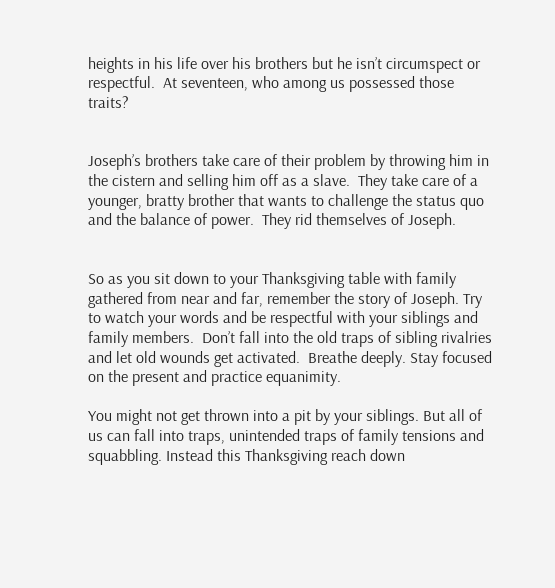heights in his life over his brothers but he isn’t circumspect or respectful.  At seventeen, who among us possessed those traits?


Joseph’s brothers take care of their problem by throwing him in the cistern and selling him off as a slave.  They take care of a younger, bratty brother that wants to challenge the status quo and the balance of power.  They rid themselves of Joseph.


So as you sit down to your Thanksgiving table with family gathered from near and far, remember the story of Joseph. Try to watch your words and be respectful with your siblings and family members.  Don’t fall into the old traps of sibling rivalries and let old wounds get activated.  Breathe deeply. Stay focused on the present and practice equanimity.

You might not get thrown into a pit by your siblings. But all of us can fall into traps, unintended traps of family tensions and squabbling. Instead this Thanksgiving reach down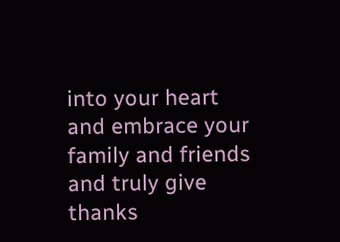into your heart and embrace your family and friends and truly give thanks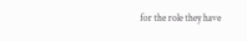for the role they have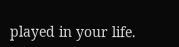played in your life.